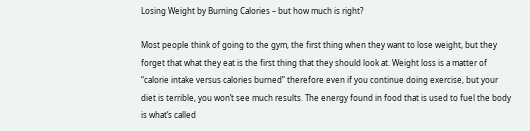Losing Weight by Burning Calories – but how much is right?

Most people think of going to the gym, the first thing when they want to lose weight, but they forget that what they eat is the first thing that they should look at. Weight loss is a matter of “calorie intake versus calories burned” therefore even if you continue doing exercise, but your diet is terrible, you won’t see much results. The energy found in food that is used to fuel the body is what’s called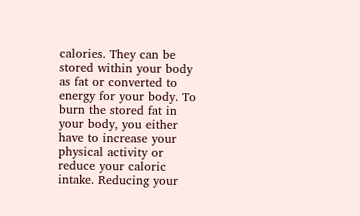calories. They can be stored within your body as fat or converted to energy for your body. To burn the stored fat in your body, you either have to increase your physical activity or reduce your caloric intake. Reducing your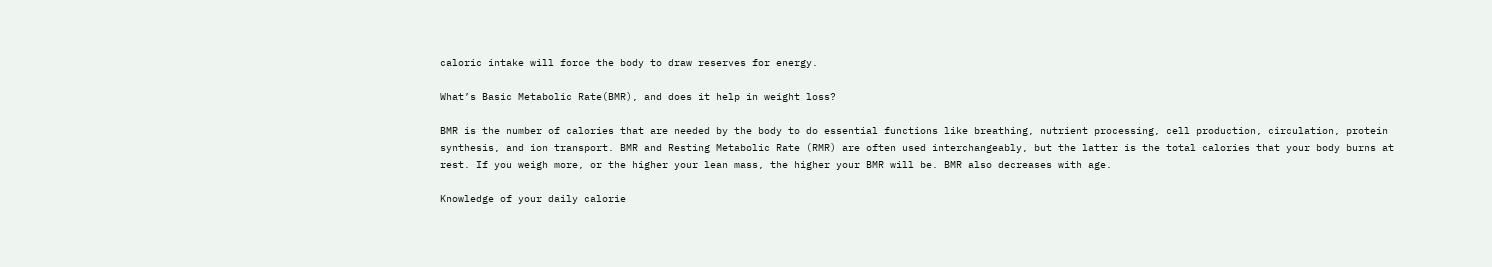caloric intake will force the body to draw reserves for energy.

What’s Basic Metabolic Rate(BMR), and does it help in weight loss?

BMR is the number of calories that are needed by the body to do essential functions like breathing, nutrient processing, cell production, circulation, protein synthesis, and ion transport. BMR and Resting Metabolic Rate (RMR) are often used interchangeably, but the latter is the total calories that your body burns at rest. If you weigh more, or the higher your lean mass, the higher your BMR will be. BMR also decreases with age.

Knowledge of your daily calorie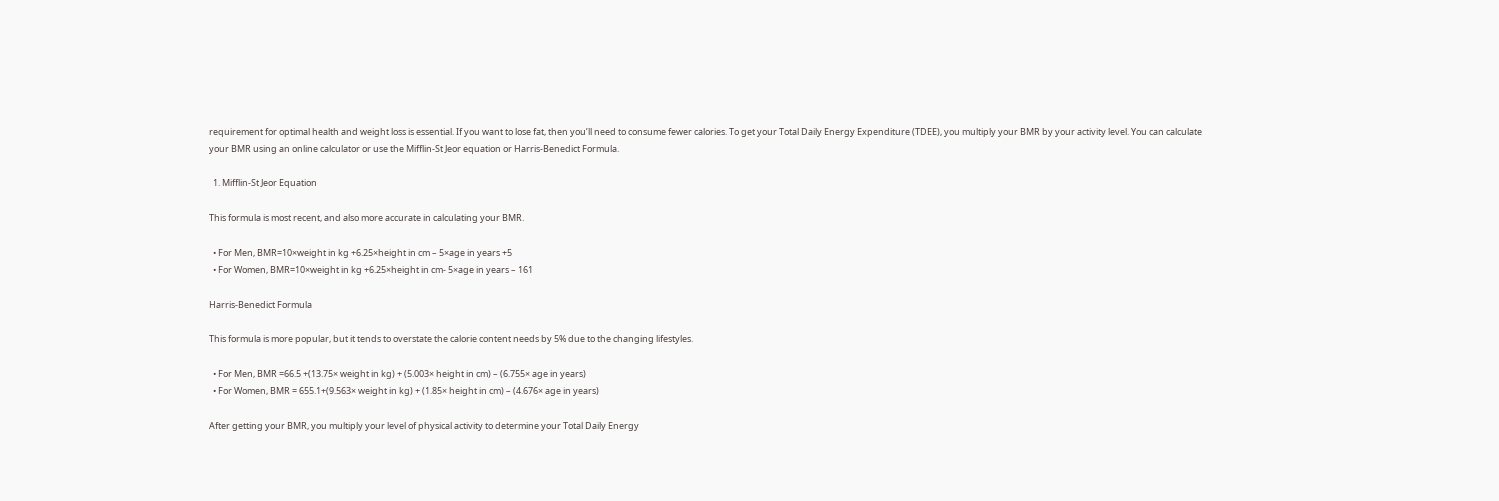requirement for optimal health and weight loss is essential. If you want to lose fat, then you’ll need to consume fewer calories. To get your Total Daily Energy Expenditure (TDEE), you multiply your BMR by your activity level. You can calculate your BMR using an online calculator or use the Mifflin-St Jeor equation or Harris-Benedict Formula.

  1. Mifflin-St Jeor Equation

This formula is most recent, and also more accurate in calculating your BMR.

  • For Men, BMR=10×weight in kg +6.25×height in cm – 5×age in years +5
  • For Women, BMR=10×weight in kg +6.25×height in cm- 5×age in years – 161

Harris-Benedict Formula

This formula is more popular, but it tends to overstate the calorie content needs by 5% due to the changing lifestyles.

  • For Men, BMR =66.5 +(13.75× weight in kg) + (5.003× height in cm) – (6.755× age in years)
  • For Women, BMR = 655.1+(9.563× weight in kg) + (1.85× height in cm) – (4.676× age in years)

After getting your BMR, you multiply your level of physical activity to determine your Total Daily Energy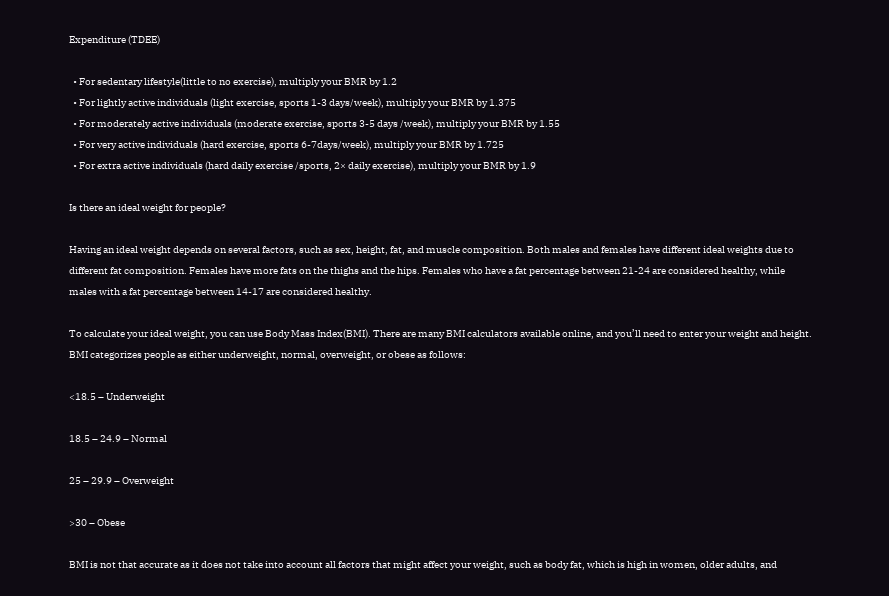Expenditure (TDEE)

  • For sedentary lifestyle(little to no exercise), multiply your BMR by 1.2
  • For lightly active individuals (light exercise, sports 1-3 days/week), multiply your BMR by 1.375
  • For moderately active individuals (moderate exercise, sports 3-5 days /week), multiply your BMR by 1.55
  • For very active individuals (hard exercise, sports 6-7days/week), multiply your BMR by 1.725
  • For extra active individuals (hard daily exercise /sports, 2× daily exercise), multiply your BMR by 1.9

Is there an ideal weight for people?

Having an ideal weight depends on several factors, such as sex, height, fat, and muscle composition. Both males and females have different ideal weights due to different fat composition. Females have more fats on the thighs and the hips. Females who have a fat percentage between 21-24 are considered healthy, while males with a fat percentage between 14-17 are considered healthy.

To calculate your ideal weight, you can use Body Mass Index(BMI). There are many BMI calculators available online, and you’ll need to enter your weight and height. BMI categorizes people as either underweight, normal, overweight, or obese as follows:

<18.5 – Underweight

18.5 – 24.9 – Normal

25 – 29.9 – Overweight

>30 – Obese

BMI is not that accurate as it does not take into account all factors that might affect your weight, such as body fat, which is high in women, older adults, and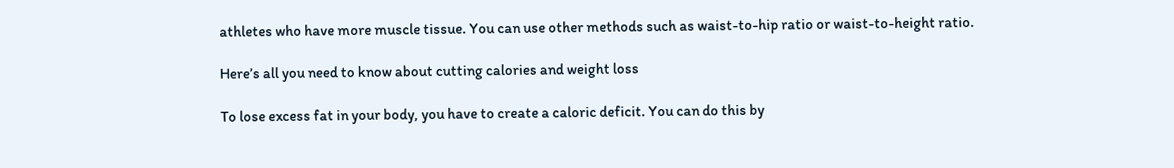athletes who have more muscle tissue. You can use other methods such as waist-to-hip ratio or waist-to-height ratio.

Here’s all you need to know about cutting calories and weight loss

To lose excess fat in your body, you have to create a caloric deficit. You can do this by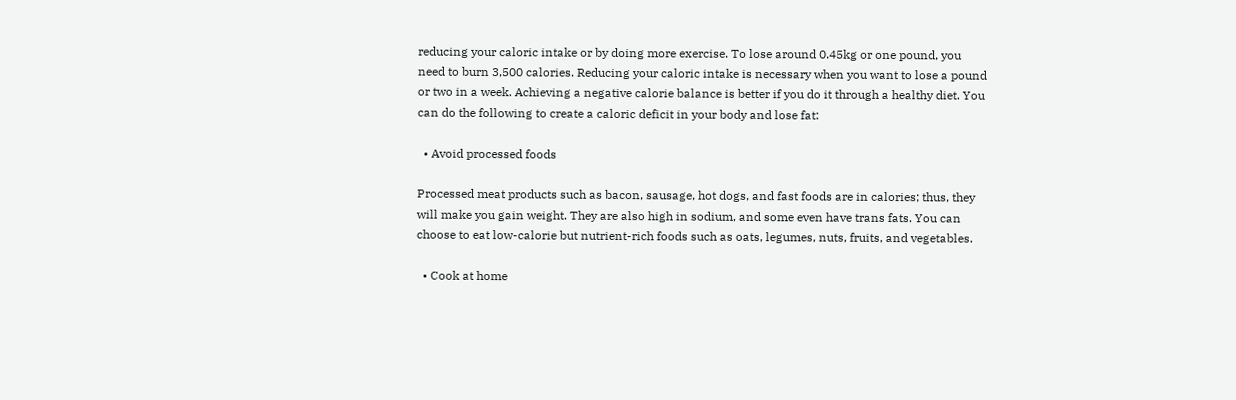reducing your caloric intake or by doing more exercise. To lose around 0.45kg or one pound, you need to burn 3,500 calories. Reducing your caloric intake is necessary when you want to lose a pound or two in a week. Achieving a negative calorie balance is better if you do it through a healthy diet. You can do the following to create a caloric deficit in your body and lose fat:

  • Avoid processed foods

Processed meat products such as bacon, sausage, hot dogs, and fast foods are in calories; thus, they will make you gain weight. They are also high in sodium, and some even have trans fats. You can choose to eat low-calorie but nutrient-rich foods such as oats, legumes, nuts, fruits, and vegetables.

  • Cook at home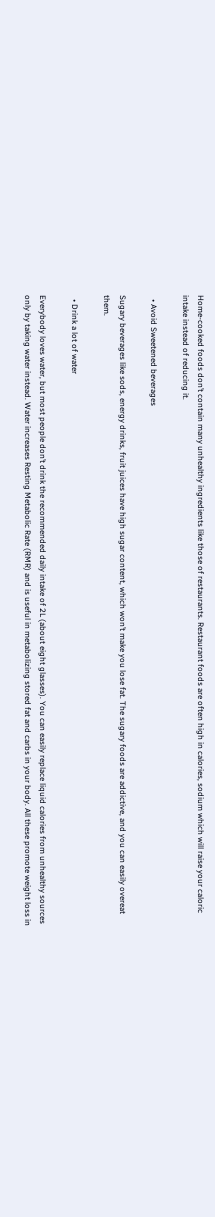Home-cooked foods don’t contain many unhealthy ingredients like those of restaurants. Restaurant foods are often high in calories, sodium which will raise your caloric intake instead of reducing it.

  • Avoid Sweetened beverages

Sugary beverages like sods, energy drinks, fruit juices have high sugar content, which won’t make you lose fat. The sugary foods are addictive, and you can easily overeat them.

  • Drink a lot of water

Everybody loves water, but most people don’t drink the recommended daily intake of 2L (about eight glasses). You can easily replace liquid calories from unhealthy sources only by taking water instead. Water increases Resting Metabolic Rate (RMR) and is useful in metabolizing stored fat and carbs in your body. All these promote weight loss in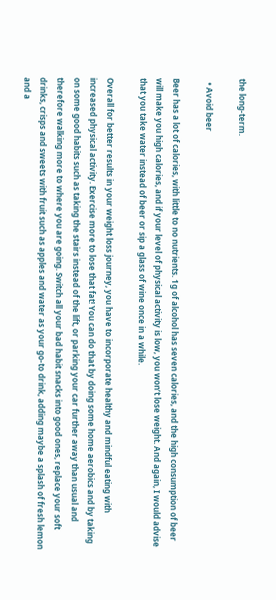the long-term.

  • Avoid beer

Beer has a lot of calories, with little to no nutrients. 1g of alcohol has seven calories, and the high consumption of beer will make you high calories, and if your level of physical activity is low, you won’t lose weight. And again, I would advise that you take water instead of beer or sip a glass of wine once in a while.

Overall for better results in your weight loss journey, you have to incorporate healthy and mindful eating with increased physical activity. Exercise more to lose that fat! You can do that by doing some home aerobics and by taking on some good habits such as taking the stairs instead of the lift, or parking your car further away than usual and therefore walking more to where you are going. Switch all your bad habit snacks into good ones, replace your soft drinks, crisps and sweets with fruit such as apples and water as your go-to drink, adding maybe a splash of fresh lemon and a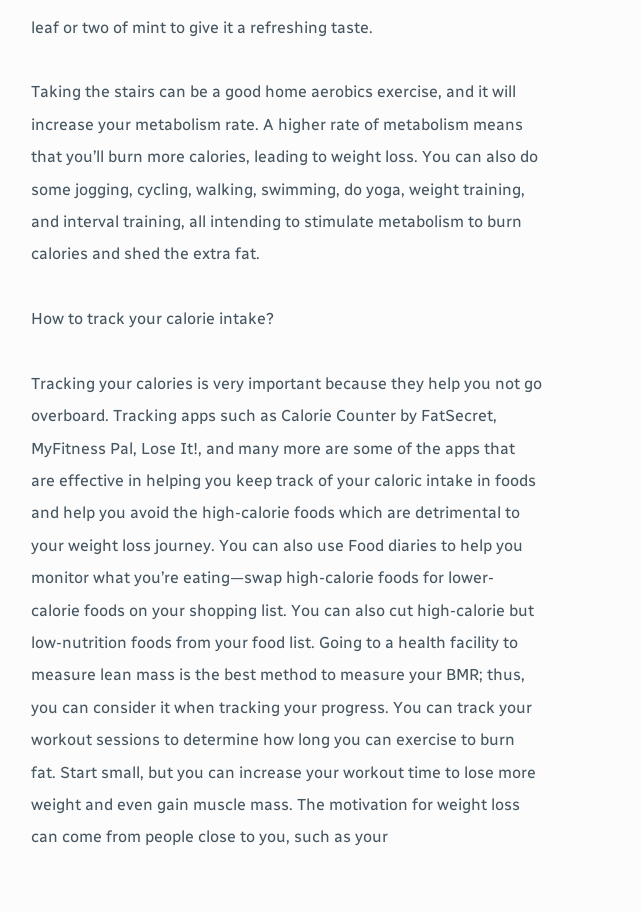leaf or two of mint to give it a refreshing taste.

Taking the stairs can be a good home aerobics exercise, and it will increase your metabolism rate. A higher rate of metabolism means that you’ll burn more calories, leading to weight loss. You can also do some jogging, cycling, walking, swimming, do yoga, weight training, and interval training, all intending to stimulate metabolism to burn calories and shed the extra fat.

How to track your calorie intake?

Tracking your calories is very important because they help you not go overboard. Tracking apps such as Calorie Counter by FatSecret, MyFitness Pal, Lose It!, and many more are some of the apps that are effective in helping you keep track of your caloric intake in foods and help you avoid the high-calorie foods which are detrimental to your weight loss journey. You can also use Food diaries to help you monitor what you’re eating—swap high-calorie foods for lower-calorie foods on your shopping list. You can also cut high-calorie but low-nutrition foods from your food list. Going to a health facility to measure lean mass is the best method to measure your BMR; thus, you can consider it when tracking your progress. You can track your workout sessions to determine how long you can exercise to burn fat. Start small, but you can increase your workout time to lose more weight and even gain muscle mass. The motivation for weight loss can come from people close to you, such as your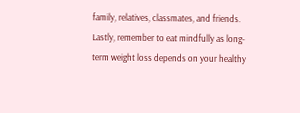family, relatives, classmates, and friends. Lastly, remember to eat mindfully as long-term weight loss depends on your healthy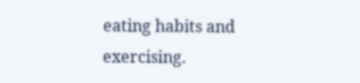eating habits and exercising.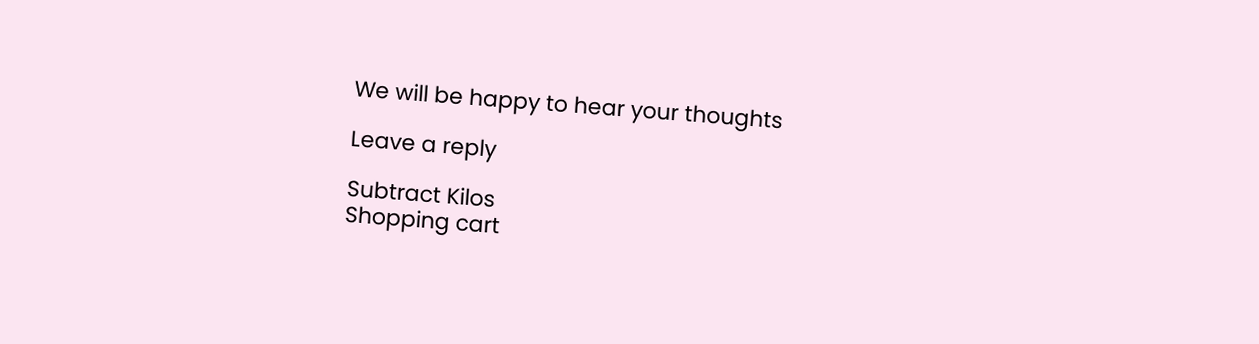We will be happy to hear your thoughts

Leave a reply

Subtract Kilos
Shopping cart